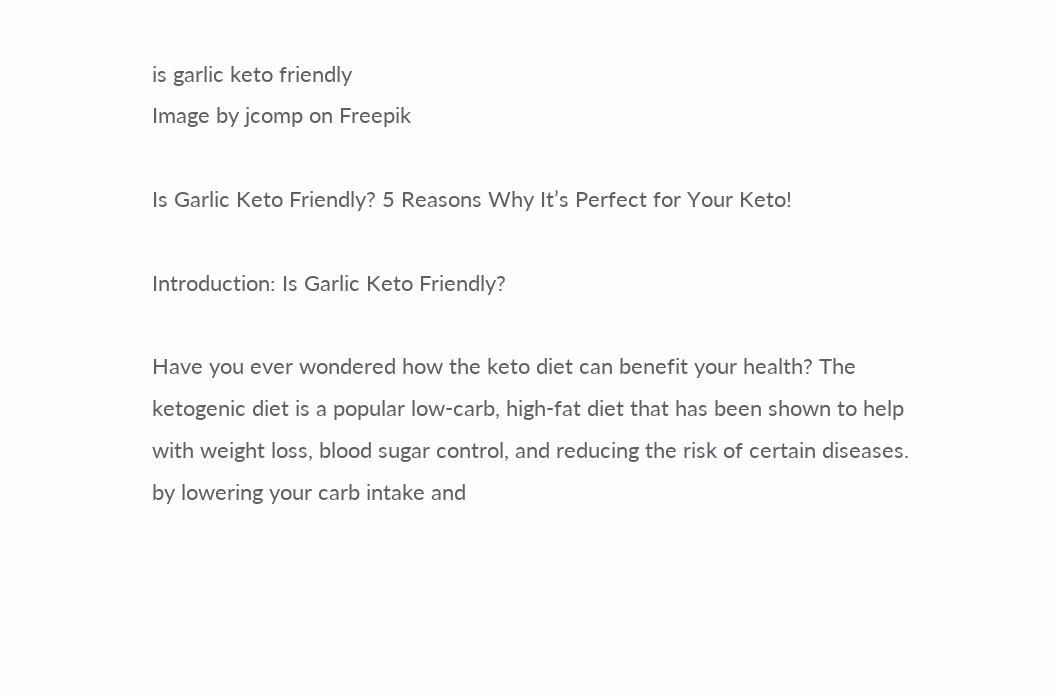is garlic keto friendly
Image by jcomp on Freepik

Is Garlic Keto Friendly? 5 Reasons Why It’s Perfect for Your Keto!

Introduction: Is Garlic Keto Friendly?

Have you ever wondered how the keto diet can benefit your health? The ketogenic diet is a popular low-carb, high-fat diet that has been shown to help with weight loss, blood sugar control, and reducing the risk of certain diseases. by lowering your carb intake and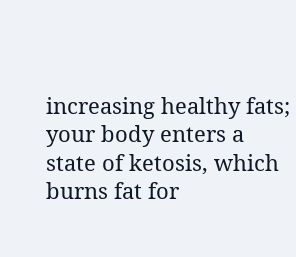increasing healthy fats; your body enters a state of ketosis, which burns fat for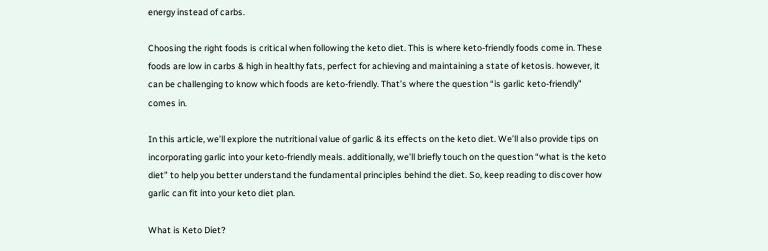energy instead of carbs.

Choosing the right foods is critical when following the keto diet. This is where keto-friendly foods come in. These foods are low in carbs & high in healthy fats, perfect for achieving and maintaining a state of ketosis. however, it can be challenging to know which foods are keto-friendly. That’s where the question “is garlic keto-friendly” comes in.

In this article, we’ll explore the nutritional value of garlic & its effects on the keto diet. We’ll also provide tips on incorporating garlic into your keto-friendly meals. additionally, we’ll briefly touch on the question “what is the keto diet” to help you better understand the fundamental principles behind the diet. So, keep reading to discover how garlic can fit into your keto diet plan.

What is Keto Diet?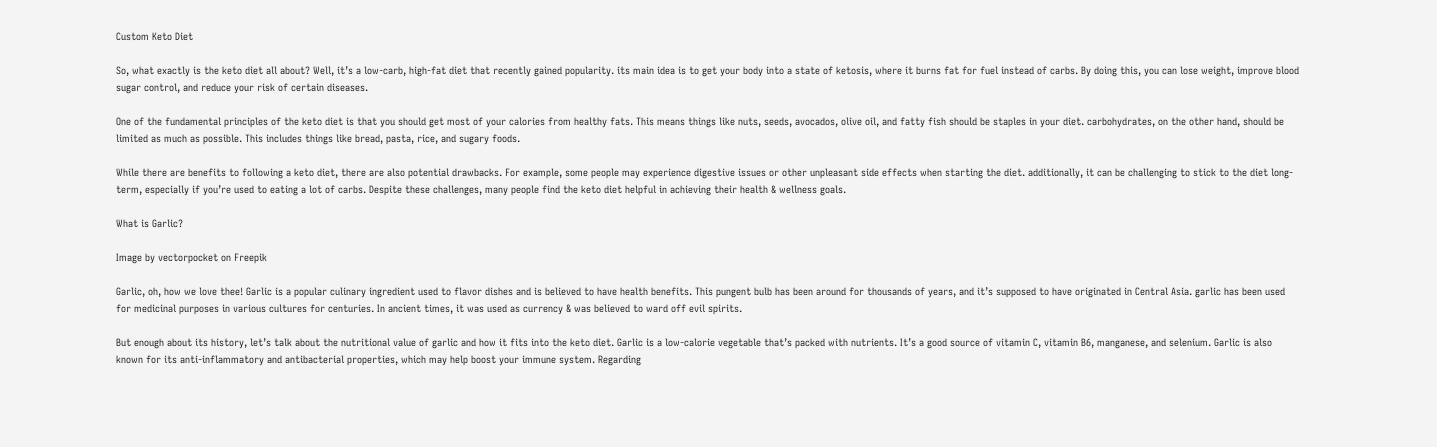Custom Keto Diet

So, what exactly is the keto diet all about? Well, it’s a low-carb, high-fat diet that recently gained popularity. its main idea is to get your body into a state of ketosis, where it burns fat for fuel instead of carbs. By doing this, you can lose weight, improve blood sugar control, and reduce your risk of certain diseases.

One of the fundamental principles of the keto diet is that you should get most of your calories from healthy fats. This means things like nuts, seeds, avocados, olive oil, and fatty fish should be staples in your diet. carbohydrates, on the other hand, should be limited as much as possible. This includes things like bread, pasta, rice, and sugary foods.

While there are benefits to following a keto diet, there are also potential drawbacks. For example, some people may experience digestive issues or other unpleasant side effects when starting the diet. additionally, it can be challenging to stick to the diet long-term, especially if you’re used to eating a lot of carbs. Despite these challenges, many people find the keto diet helpful in achieving their health & wellness goals.

What is Garlic?

Image by vectorpocket on Freepik

Garlic, oh, how we love thee! Garlic is a popular culinary ingredient used to flavor dishes and is believed to have health benefits. This pungent bulb has been around for thousands of years, and it’s supposed to have originated in Central Asia. garlic has been used for medicinal purposes in various cultures for centuries. In ancient times, it was used as currency & was believed to ward off evil spirits.

But enough about its history, let’s talk about the nutritional value of garlic and how it fits into the keto diet. Garlic is a low-calorie vegetable that’s packed with nutrients. It’s a good source of vitamin C, vitamin B6, manganese, and selenium. Garlic is also known for its anti-inflammatory and antibacterial properties, which may help boost your immune system. Regarding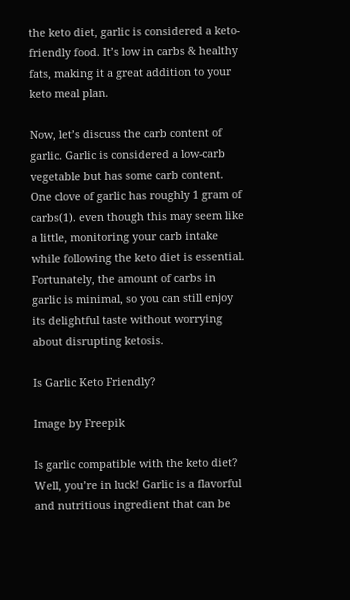the keto diet, garlic is considered a keto-friendly food. It’s low in carbs & healthy fats, making it a great addition to your keto meal plan.

Now, let’s discuss the carb content of garlic. Garlic is considered a low-carb vegetable but has some carb content. One clove of garlic has roughly 1 gram of carbs(1). even though this may seem like a little, monitoring your carb intake while following the keto diet is essential. Fortunately, the amount of carbs in garlic is minimal, so you can still enjoy its delightful taste without worrying about disrupting ketosis.

Is Garlic Keto Friendly?

Image by Freepik

Is garlic compatible with the keto diet? Well, you’re in luck! Garlic is a flavorful and nutritious ingredient that can be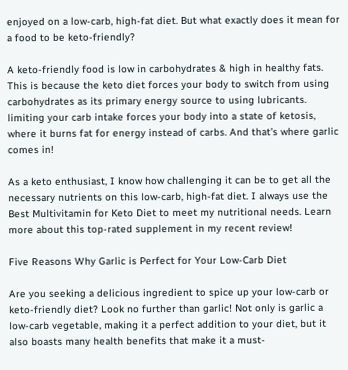enjoyed on a low-carb, high-fat diet. But what exactly does it mean for a food to be keto-friendly?

A keto-friendly food is low in carbohydrates & high in healthy fats. This is because the keto diet forces your body to switch from using carbohydrates as its primary energy source to using lubricants. limiting your carb intake forces your body into a state of ketosis, where it burns fat for energy instead of carbs. And that’s where garlic comes in!

As a keto enthusiast, I know how challenging it can be to get all the necessary nutrients on this low-carb, high-fat diet. I always use the Best Multivitamin for Keto Diet to meet my nutritional needs. Learn more about this top-rated supplement in my recent review!

Five Reasons Why Garlic is Perfect for Your Low-Carb Diet

Are you seeking a delicious ingredient to spice up your low-carb or keto-friendly diet? Look no further than garlic! Not only is garlic a low-carb vegetable, making it a perfect addition to your diet, but it also boasts many health benefits that make it a must-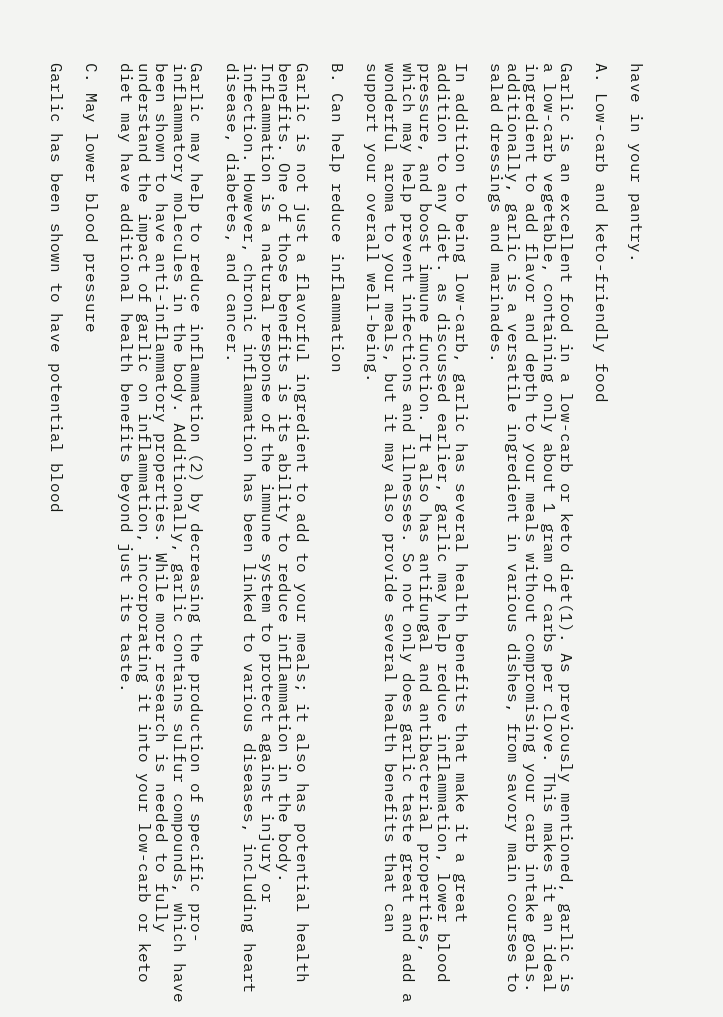have in your pantry.

A. Low-carb and keto-friendly food

Garlic is an excellent food in a low-carb or keto diet(1). As previously mentioned, garlic is a low-carb vegetable, containing only about 1 gram of carbs per clove. This makes it an ideal ingredient to add flavor and depth to your meals without compromising your carb intake goals. additionally, garlic is a versatile ingredient in various dishes, from savory main courses to salad dressings and marinades.

In addition to being low-carb, garlic has several health benefits that make it a great addition to any diet. as discussed earlier, garlic may help reduce inflammation, lower blood pressure, and boost immune function. It also has antifungal and antibacterial properties, which may help prevent infections and illnesses. So not only does garlic taste great and add a wonderful aroma to your meals, but it may also provide several health benefits that can support your overall well-being.

B. Can help reduce inflammation

Garlic is not just a flavorful ingredient to add to your meals; it also has potential health benefits. One of those benefits is its ability to reduce inflammation in the body. Inflammation is a natural response of the immune system to protect against injury or infection. However, chronic inflammation has been linked to various diseases, including heart disease, diabetes, and cancer.

Garlic may help to reduce inflammation (2) by decreasing the production of specific pro-inflammatory molecules in the body. Additionally, garlic contains sulfur compounds, which have been shown to have anti-inflammatory properties. While more research is needed to fully understand the impact of garlic on inflammation, incorporating it into your low-carb or keto diet may have additional health benefits beyond just its taste.

C. May lower blood pressure

Garlic has been shown to have potential blood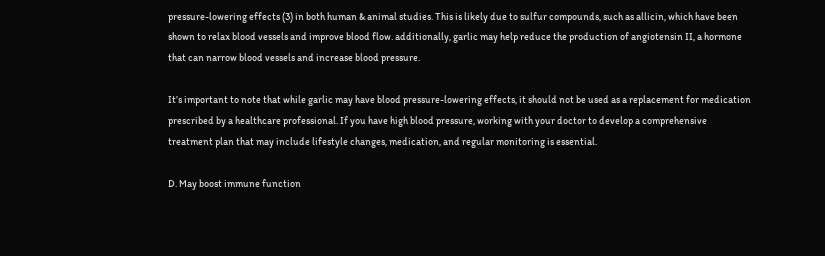pressure-lowering effects (3) in both human & animal studies. This is likely due to sulfur compounds, such as allicin, which have been shown to relax blood vessels and improve blood flow. additionally, garlic may help reduce the production of angiotensin II, a hormone that can narrow blood vessels and increase blood pressure.

It’s important to note that while garlic may have blood pressure-lowering effects, it should not be used as a replacement for medication prescribed by a healthcare professional. If you have high blood pressure, working with your doctor to develop a comprehensive treatment plan that may include lifestyle changes, medication, and regular monitoring is essential.

D. May boost immune function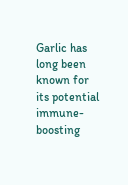Garlic has long been known for its potential immune-boosting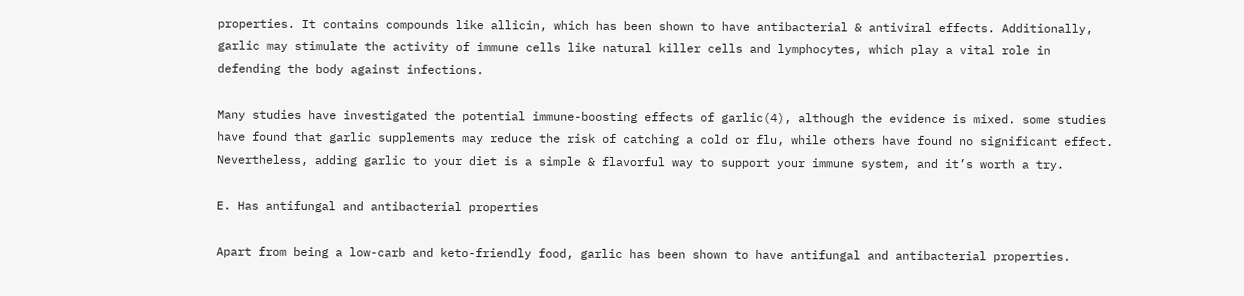properties. It contains compounds like allicin, which has been shown to have antibacterial & antiviral effects. Additionally, garlic may stimulate the activity of immune cells like natural killer cells and lymphocytes, which play a vital role in defending the body against infections.

Many studies have investigated the potential immune-boosting effects of garlic(4), although the evidence is mixed. some studies have found that garlic supplements may reduce the risk of catching a cold or flu, while others have found no significant effect. Nevertheless, adding garlic to your diet is a simple & flavorful way to support your immune system, and it’s worth a try.

E. Has antifungal and antibacterial properties

Apart from being a low-carb and keto-friendly food, garlic has been shown to have antifungal and antibacterial properties.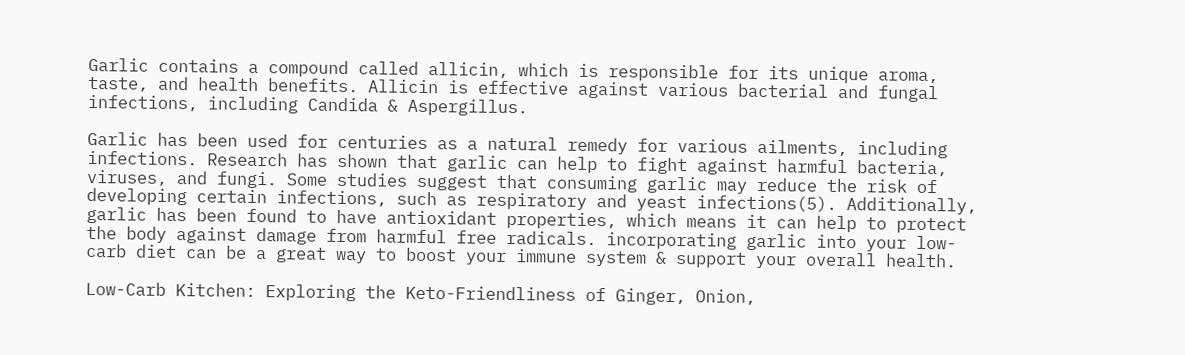Garlic contains a compound called allicin, which is responsible for its unique aroma, taste, and health benefits. Allicin is effective against various bacterial and fungal infections, including Candida & Aspergillus.

Garlic has been used for centuries as a natural remedy for various ailments, including infections. Research has shown that garlic can help to fight against harmful bacteria, viruses, and fungi. Some studies suggest that consuming garlic may reduce the risk of developing certain infections, such as respiratory and yeast infections(5). Additionally, garlic has been found to have antioxidant properties, which means it can help to protect the body against damage from harmful free radicals. incorporating garlic into your low-carb diet can be a great way to boost your immune system & support your overall health.

Low-Carb Kitchen: Exploring the Keto-Friendliness of Ginger, Onion,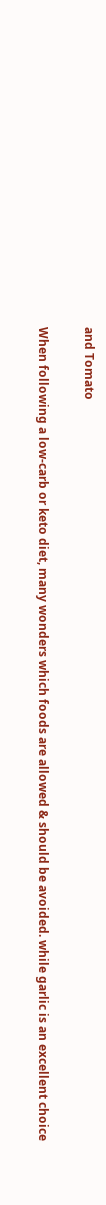and Tomato

When following a low-carb or keto diet, many wonders which foods are allowed & should be avoided. while garlic is an excellent choice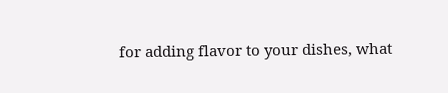for adding flavor to your dishes, what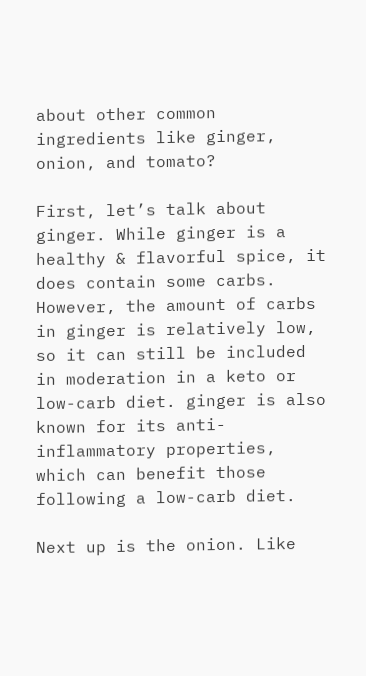about other common ingredients like ginger, onion, and tomato?

First, let’s talk about ginger. While ginger is a healthy & flavorful spice, it does contain some carbs. However, the amount of carbs in ginger is relatively low, so it can still be included in moderation in a keto or low-carb diet. ginger is also known for its anti-inflammatory properties, which can benefit those following a low-carb diet.

Next up is the onion. Like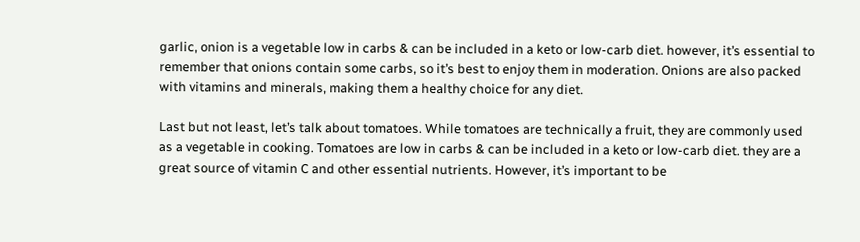garlic, onion is a vegetable low in carbs & can be included in a keto or low-carb diet. however, it’s essential to remember that onions contain some carbs, so it’s best to enjoy them in moderation. Onions are also packed with vitamins and minerals, making them a healthy choice for any diet.

Last but not least, let’s talk about tomatoes. While tomatoes are technically a fruit, they are commonly used as a vegetable in cooking. Tomatoes are low in carbs & can be included in a keto or low-carb diet. they are a great source of vitamin C and other essential nutrients. However, it’s important to be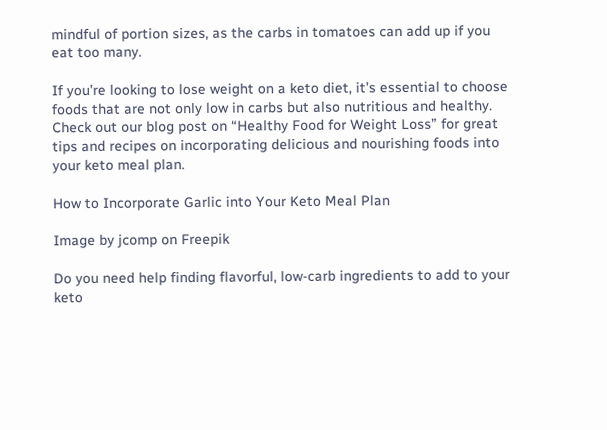mindful of portion sizes, as the carbs in tomatoes can add up if you eat too many.

If you’re looking to lose weight on a keto diet, it’s essential to choose foods that are not only low in carbs but also nutritious and healthy. Check out our blog post on “Healthy Food for Weight Loss” for great tips and recipes on incorporating delicious and nourishing foods into your keto meal plan.

How to Incorporate Garlic into Your Keto Meal Plan

Image by jcomp on Freepik

Do you need help finding flavorful, low-carb ingredients to add to your keto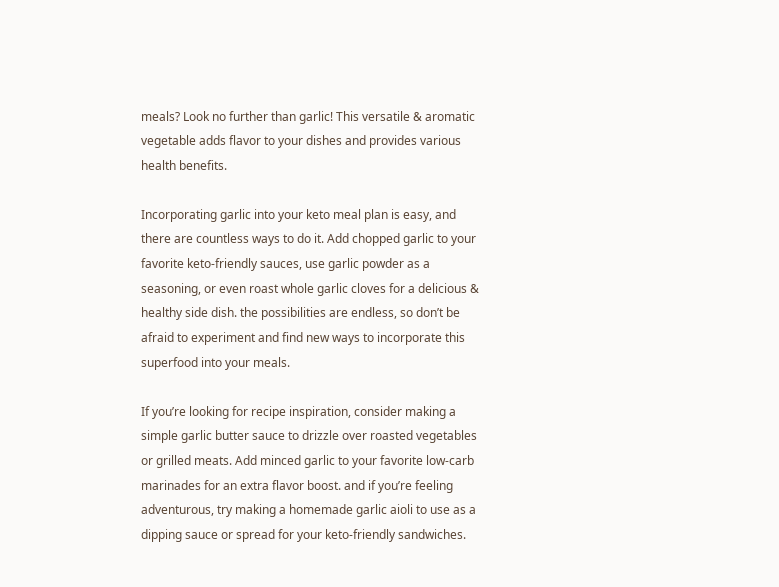meals? Look no further than garlic! This versatile & aromatic vegetable adds flavor to your dishes and provides various health benefits.

Incorporating garlic into your keto meal plan is easy, and there are countless ways to do it. Add chopped garlic to your favorite keto-friendly sauces, use garlic powder as a seasoning, or even roast whole garlic cloves for a delicious & healthy side dish. the possibilities are endless, so don’t be afraid to experiment and find new ways to incorporate this superfood into your meals.

If you’re looking for recipe inspiration, consider making a simple garlic butter sauce to drizzle over roasted vegetables or grilled meats. Add minced garlic to your favorite low-carb marinades for an extra flavor boost. and if you’re feeling adventurous, try making a homemade garlic aioli to use as a dipping sauce or spread for your keto-friendly sandwiches.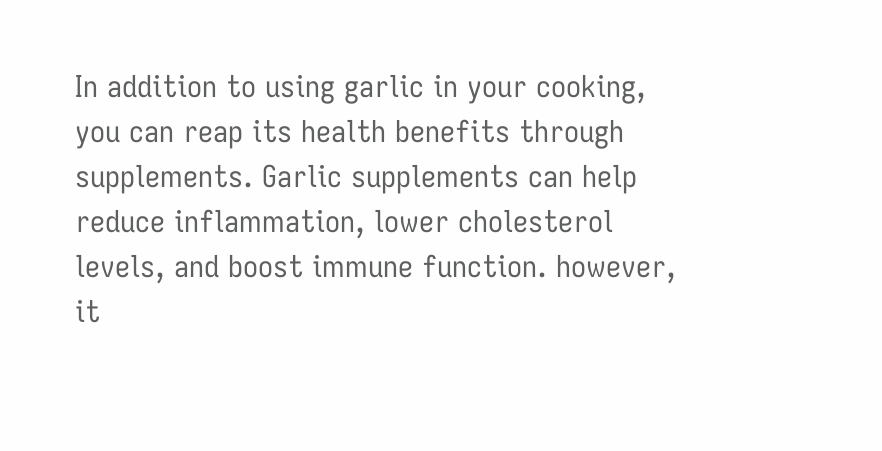In addition to using garlic in your cooking, you can reap its health benefits through supplements. Garlic supplements can help reduce inflammation, lower cholesterol levels, and boost immune function. however, it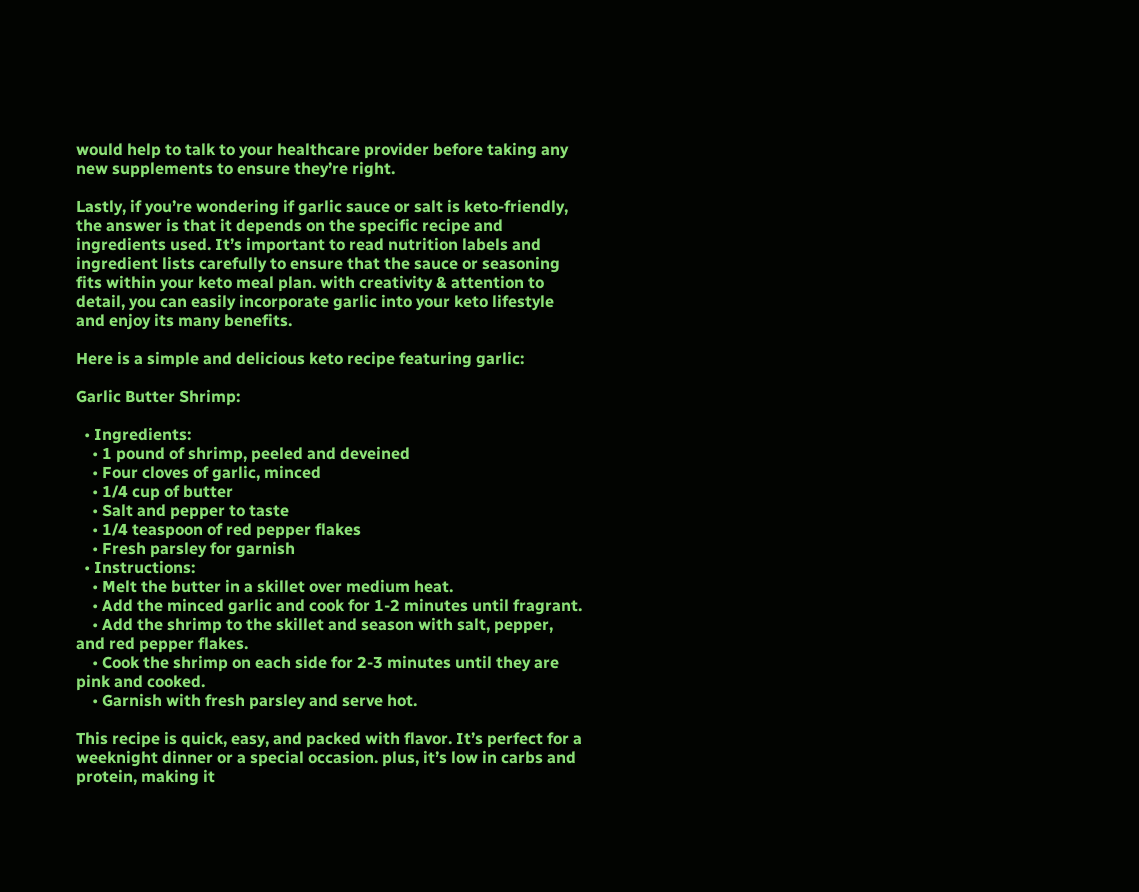would help to talk to your healthcare provider before taking any new supplements to ensure they’re right.

Lastly, if you’re wondering if garlic sauce or salt is keto-friendly, the answer is that it depends on the specific recipe and ingredients used. It’s important to read nutrition labels and ingredient lists carefully to ensure that the sauce or seasoning fits within your keto meal plan. with creativity & attention to detail, you can easily incorporate garlic into your keto lifestyle and enjoy its many benefits.

Here is a simple and delicious keto recipe featuring garlic:

Garlic Butter Shrimp:

  • Ingredients:
    • 1 pound of shrimp, peeled and deveined
    • Four cloves of garlic, minced
    • 1/4 cup of butter
    • Salt and pepper to taste
    • 1/4 teaspoon of red pepper flakes
    • Fresh parsley for garnish
  • Instructions:
    • Melt the butter in a skillet over medium heat.
    • Add the minced garlic and cook for 1-2 minutes until fragrant.
    • Add the shrimp to the skillet and season with salt, pepper, and red pepper flakes.
    • Cook the shrimp on each side for 2-3 minutes until they are pink and cooked.
    • Garnish with fresh parsley and serve hot.

This recipe is quick, easy, and packed with flavor. It’s perfect for a weeknight dinner or a special occasion. plus, it’s low in carbs and protein, making it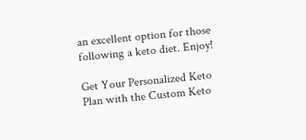an excellent option for those following a keto diet. Enjoy!

Get Your Personalized Keto Plan with the Custom Keto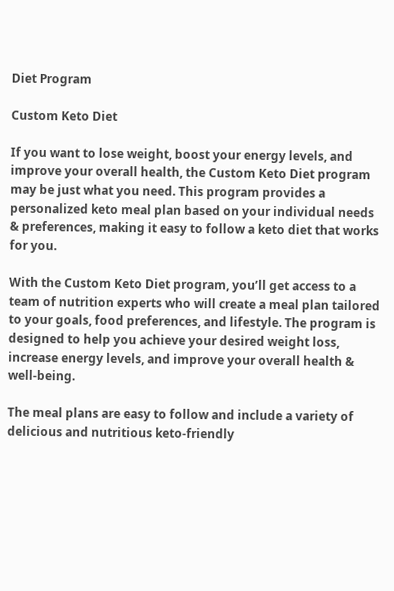Diet Program

Custom Keto Diet

If you want to lose weight, boost your energy levels, and improve your overall health, the Custom Keto Diet program may be just what you need. This program provides a personalized keto meal plan based on your individual needs & preferences, making it easy to follow a keto diet that works for you.

With the Custom Keto Diet program, you’ll get access to a team of nutrition experts who will create a meal plan tailored to your goals, food preferences, and lifestyle. The program is designed to help you achieve your desired weight loss, increase energy levels, and improve your overall health & well-being.

The meal plans are easy to follow and include a variety of delicious and nutritious keto-friendly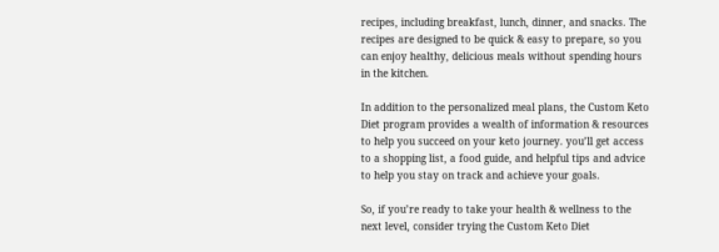recipes, including breakfast, lunch, dinner, and snacks. The recipes are designed to be quick & easy to prepare, so you can enjoy healthy, delicious meals without spending hours in the kitchen.

In addition to the personalized meal plans, the Custom Keto Diet program provides a wealth of information & resources to help you succeed on your keto journey. you’ll get access to a shopping list, a food guide, and helpful tips and advice to help you stay on track and achieve your goals.

So, if you’re ready to take your health & wellness to the next level, consider trying the Custom Keto Diet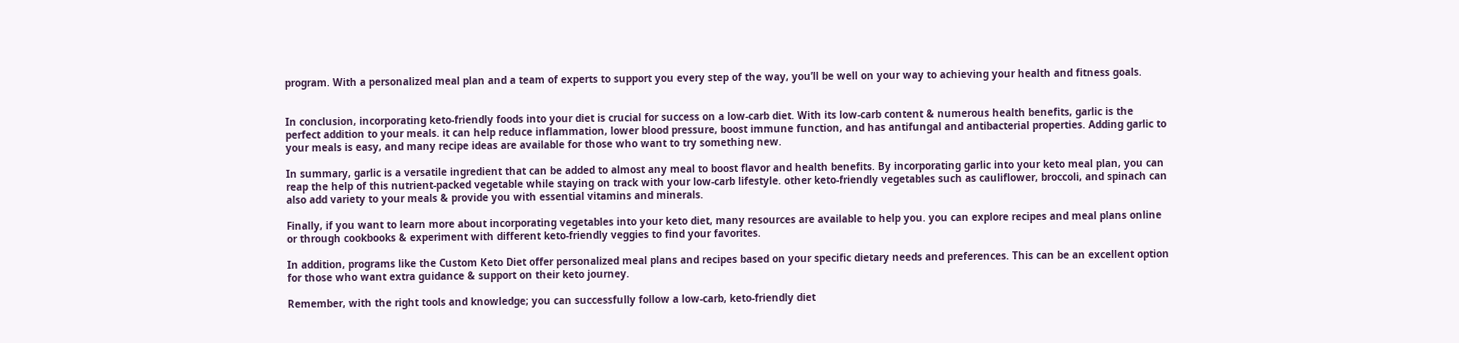program. With a personalized meal plan and a team of experts to support you every step of the way, you’ll be well on your way to achieving your health and fitness goals.


In conclusion, incorporating keto-friendly foods into your diet is crucial for success on a low-carb diet. With its low-carb content & numerous health benefits, garlic is the perfect addition to your meals. it can help reduce inflammation, lower blood pressure, boost immune function, and has antifungal and antibacterial properties. Adding garlic to your meals is easy, and many recipe ideas are available for those who want to try something new.

In summary, garlic is a versatile ingredient that can be added to almost any meal to boost flavor and health benefits. By incorporating garlic into your keto meal plan, you can reap the help of this nutrient-packed vegetable while staying on track with your low-carb lifestyle. other keto-friendly vegetables such as cauliflower, broccoli, and spinach can also add variety to your meals & provide you with essential vitamins and minerals.

Finally, if you want to learn more about incorporating vegetables into your keto diet, many resources are available to help you. you can explore recipes and meal plans online or through cookbooks & experiment with different keto-friendly veggies to find your favorites.

In addition, programs like the Custom Keto Diet offer personalized meal plans and recipes based on your specific dietary needs and preferences. This can be an excellent option for those who want extra guidance & support on their keto journey.

Remember, with the right tools and knowledge; you can successfully follow a low-carb, keto-friendly diet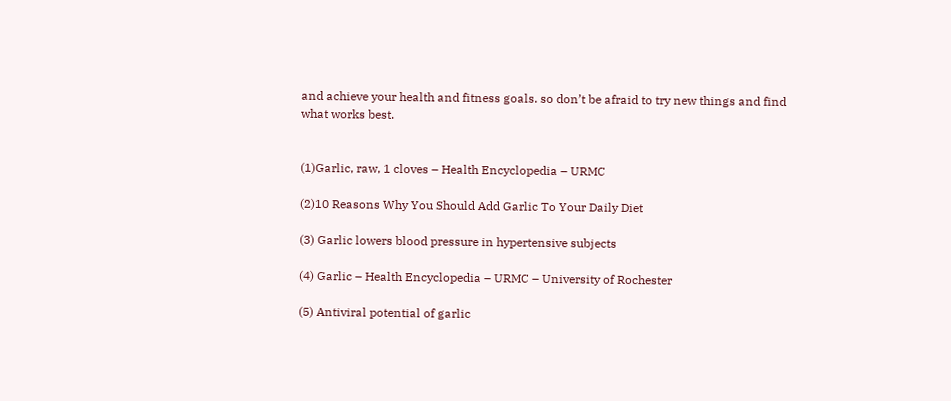and achieve your health and fitness goals. so don’t be afraid to try new things and find what works best.


(1)Garlic, raw, 1 cloves – Health Encyclopedia – URMC

(2)10 Reasons Why You Should Add Garlic To Your Daily Diet

(3) Garlic lowers blood pressure in hypertensive subjects

(4) Garlic – Health Encyclopedia – URMC – University of Rochester

(5) Antiviral potential of garlic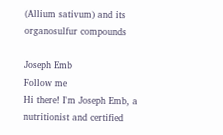(Allium sativum) and its organosulfur compounds

Joseph Emb
Follow me
Hi there! I'm Joseph Emb, a nutritionist and certified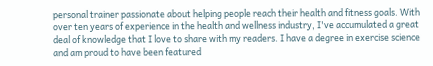personal trainer passionate about helping people reach their health and fitness goals. With over ten years of experience in the health and wellness industry, I've accumulated a great deal of knowledge that I love to share with my readers. I have a degree in exercise science and am proud to have been featured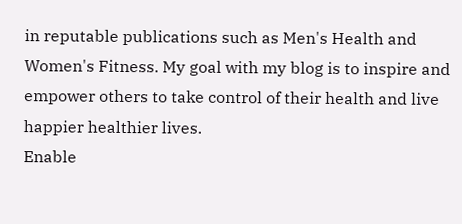in reputable publications such as Men's Health and Women's Fitness. My goal with my blog is to inspire and empower others to take control of their health and live happier healthier lives.
Enable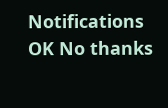Notifications OK No thanks